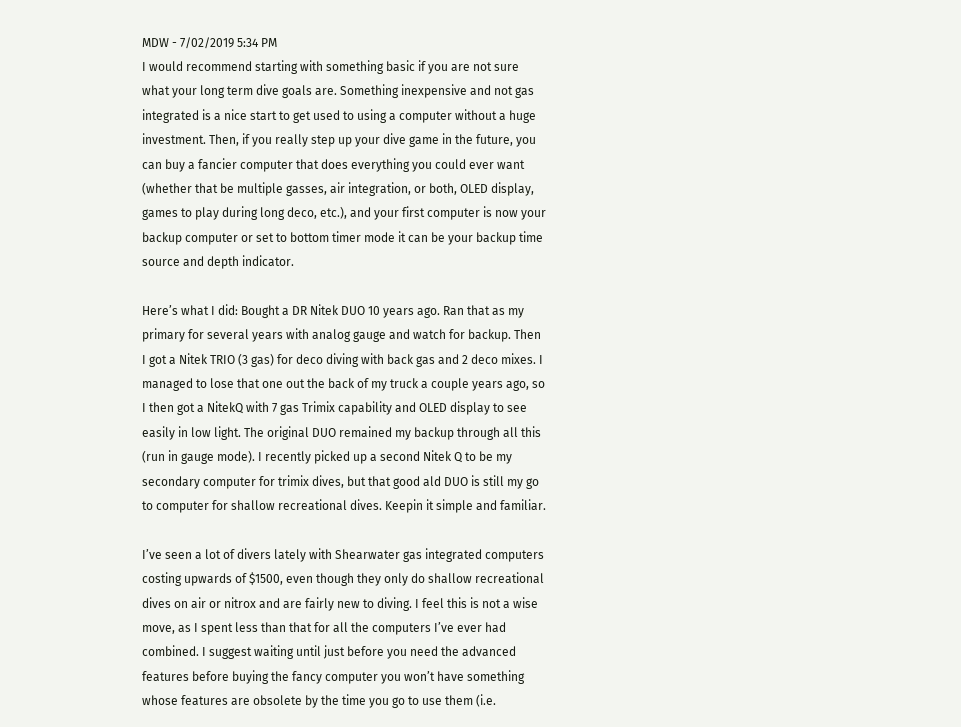MDW - 7/02/2019 5:34 PM
I would recommend starting with something basic if you are not sure what your long term dive goals are. Something inexpensive and not gas integrated is a nice start to get used to using a computer without a huge investment. Then, if you really step up your dive game in the future, you can buy a fancier computer that does everything you could ever want (whether that be multiple gasses, air integration, or both, OLED display, games to play during long deco, etc.), and your first computer is now your backup computer or set to bottom timer mode it can be your backup time source and depth indicator.

Here’s what I did: Bought a DR Nitek DUO 10 years ago. Ran that as my primary for several years with analog gauge and watch for backup. Then I got a Nitek TRIO (3 gas) for deco diving with back gas and 2 deco mixes. I managed to lose that one out the back of my truck a couple years ago, so I then got a NitekQ with 7 gas Trimix capability and OLED display to see easily in low light. The original DUO remained my backup through all this (run in gauge mode). I recently picked up a second Nitek Q to be my secondary computer for trimix dives, but that good ald DUO is still my go to computer for shallow recreational dives. Keepin it simple and familiar.

I’ve seen a lot of divers lately with Shearwater gas integrated computers costing upwards of $1500, even though they only do shallow recreational dives on air or nitrox and are fairly new to diving. I feel this is not a wise move, as I spent less than that for all the computers I’ve ever had combined. I suggest waiting until just before you need the advanced features before buying the fancy computer you won’t have something whose features are obsolete by the time you go to use them (i.e.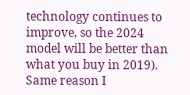technology continues to improve, so the 2024 model will be better than what you buy in 2019). Same reason I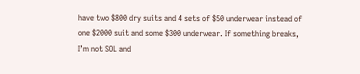have two $800 dry suits and 4 sets of $50 underwear instead of one $2000 suit and some $300 underwear. If something breaks, I’m not SOL and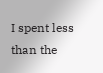I spent less than the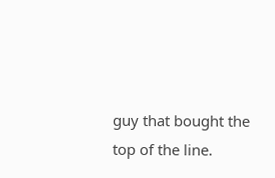guy that bought the top of the line.